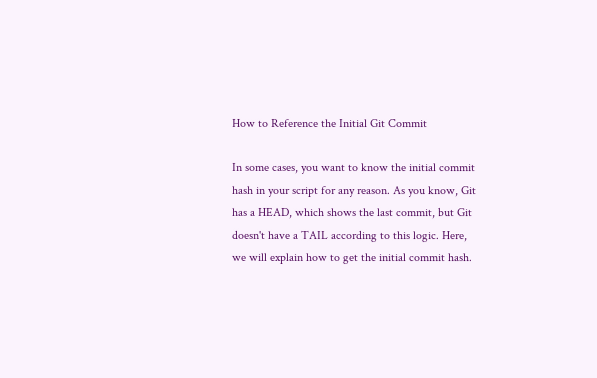How to Reference the Initial Git Commit

In some cases, you want to know the initial commit hash in your script for any reason. As you know, Git has a HEAD, which shows the last commit, but Git doesn't have a TAIL according to this logic. Here, we will explain how to get the initial commit hash.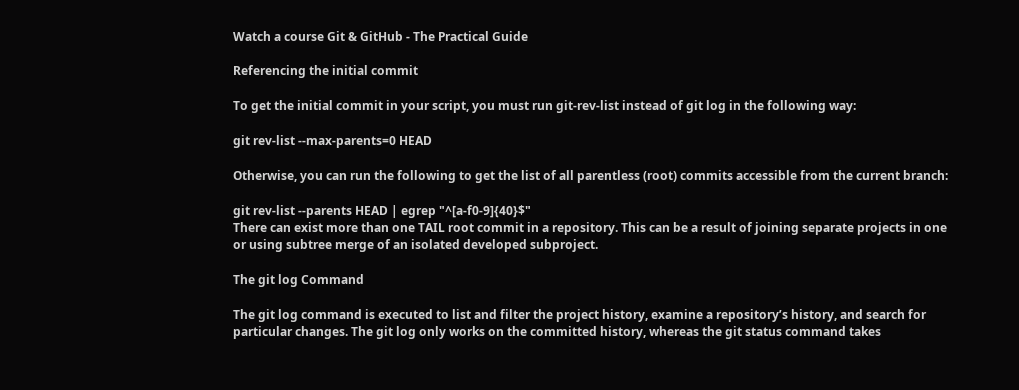Watch a course Git & GitHub - The Practical Guide

Referencing the initial commit

To get the initial commit in your script, you must run git-rev-list instead of git log in the following way:

git rev-list --max-parents=0 HEAD

Otherwise, you can run the following to get the list of all parentless (root) commits accessible from the current branch:

git rev-list --parents HEAD | egrep "^[a-f0-9]{40}$"
There can exist more than one TAIL root commit in a repository. This can be a result of joining separate projects in one or using subtree merge of an isolated developed subproject.

The git log Command

The git log command is executed to list and filter the project history, examine a repository’s history, and search for particular changes. The git log only works on the committed history, whereas the git status command takes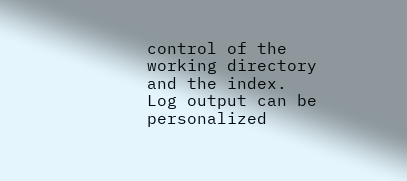control of the working directory and the index. Log output can be personalized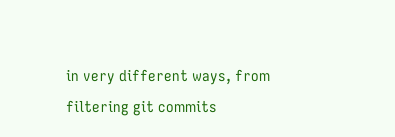in very different ways, from filtering git commits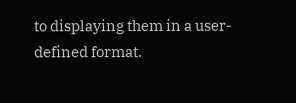to displaying them in a user-defined format.